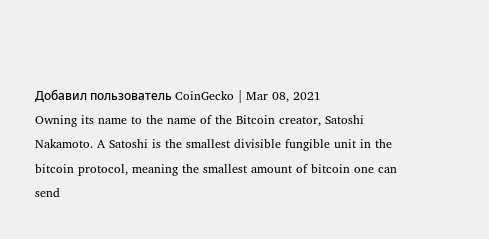Добавил пользователь CoinGecko | Mar 08, 2021
Owning its name to the name of the Bitcoin creator, Satoshi Nakamoto. A Satoshi is the smallest divisible fungible unit in the bitcoin protocol, meaning the smallest amount of bitcoin one can send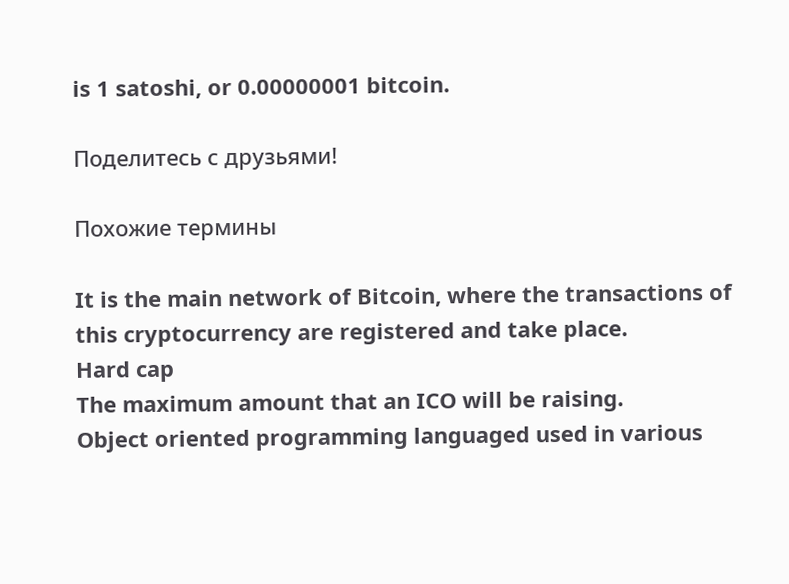is 1 satoshi, or 0.00000001 bitcoin.

Поделитесь с друзьями!

Похожие термины

It is the main network of Bitcoin, where the transactions of this cryptocurrency are registered and take place.
Hard cap
The maximum amount that an ICO will be raising.
Object oriented programming languaged used in various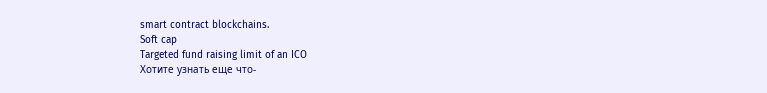smart contract blockchains.
Soft cap
Targeted fund raising limit of an ICO
Хотите узнать еще что-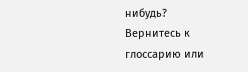нибудь?
Вернитесь к глоссарию или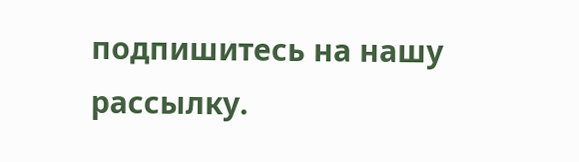подпишитесь на нашу рассылку.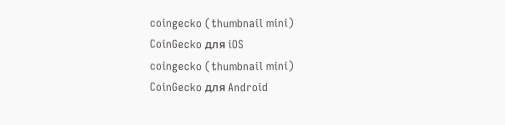coingecko (thumbnail mini)
CoinGecko для iOS
coingecko (thumbnail mini)
CoinGecko для Android